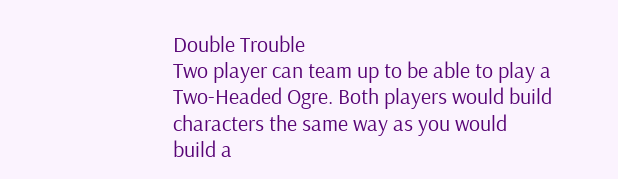Double Trouble
Two player can team up to be able to play a Two-Headed Ogre. Both players would build characters the same way as you would build a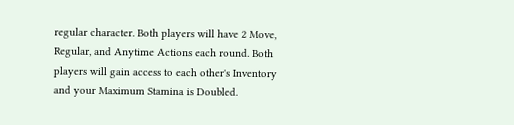regular character. Both players will have 2 Move, Regular, and Anytime Actions each round. Both players will gain access to each other's Inventory and your Maximum Stamina is Doubled.